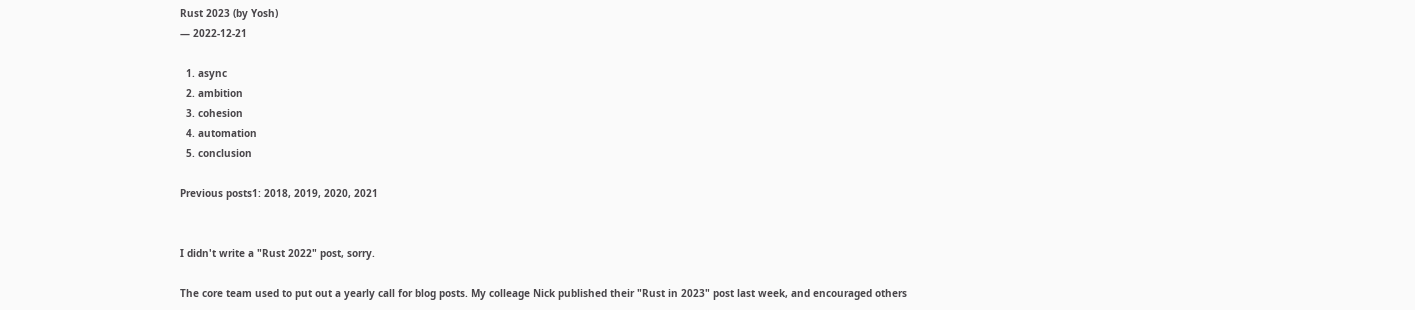Rust 2023 (by Yosh)
— 2022-12-21

  1. async
  2. ambition
  3. cohesion
  4. automation
  5. conclusion

Previous posts1: 2018, 2019, 2020, 2021


I didn't write a "Rust 2022" post, sorry.

The core team used to put out a yearly call for blog posts. My colleage Nick published their "Rust in 2023" post last week, and encouraged others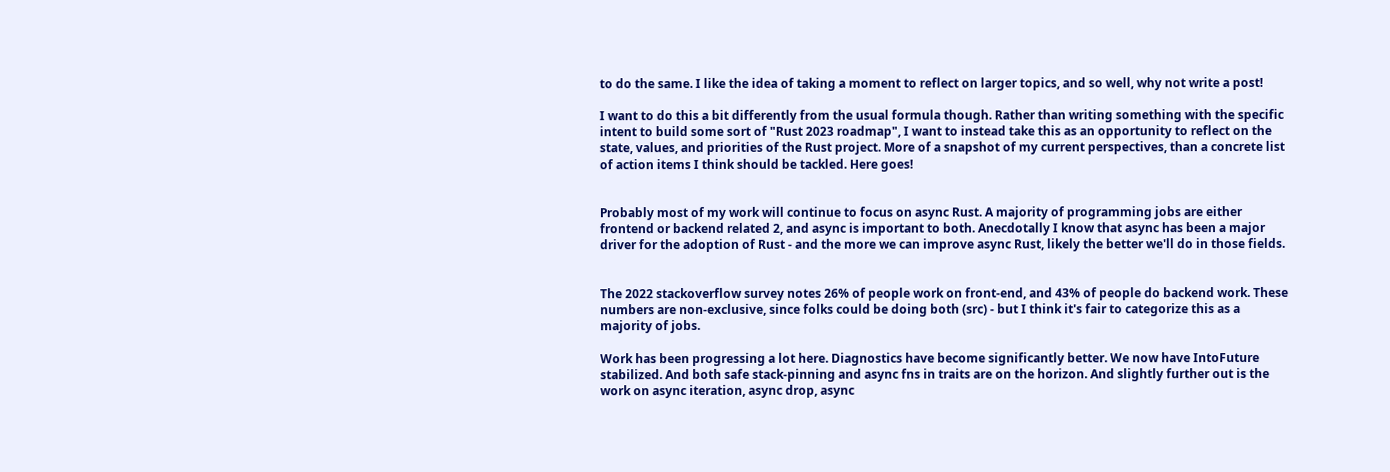to do the same. I like the idea of taking a moment to reflect on larger topics, and so well, why not write a post!

I want to do this a bit differently from the usual formula though. Rather than writing something with the specific intent to build some sort of "Rust 2023 roadmap", I want to instead take this as an opportunity to reflect on the state, values, and priorities of the Rust project. More of a snapshot of my current perspectives, than a concrete list of action items I think should be tackled. Here goes!


Probably most of my work will continue to focus on async Rust. A majority of programming jobs are either frontend or backend related 2, and async is important to both. Anecdotally I know that async has been a major driver for the adoption of Rust - and the more we can improve async Rust, likely the better we'll do in those fields.


The 2022 stackoverflow survey notes 26% of people work on front-end, and 43% of people do backend work. These numbers are non-exclusive, since folks could be doing both (src) - but I think it's fair to categorize this as a majority of jobs.

Work has been progressing a lot here. Diagnostics have become significantly better. We now have IntoFuture stabilized. And both safe stack-pinning and async fns in traits are on the horizon. And slightly further out is the work on async iteration, async drop, async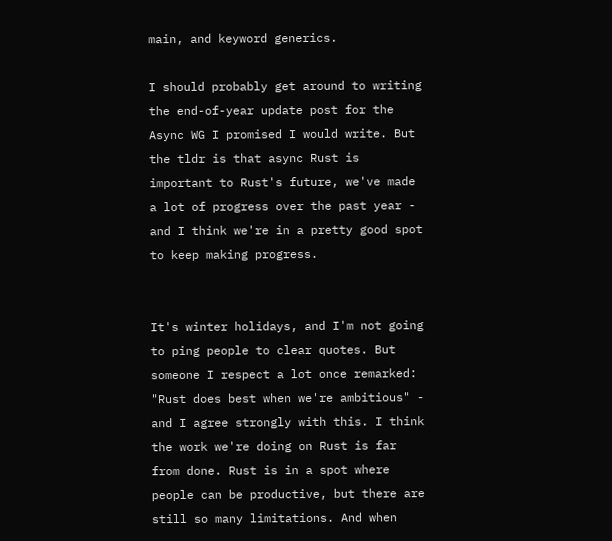main, and keyword generics.

I should probably get around to writing the end-of-year update post for the Async WG I promised I would write. But the tldr is that async Rust is important to Rust's future, we've made a lot of progress over the past year - and I think we're in a pretty good spot to keep making progress.


It's winter holidays, and I'm not going to ping people to clear quotes. But someone I respect a lot once remarked: "Rust does best when we're ambitious" - and I agree strongly with this. I think the work we're doing on Rust is far from done. Rust is in a spot where people can be productive, but there are still so many limitations. And when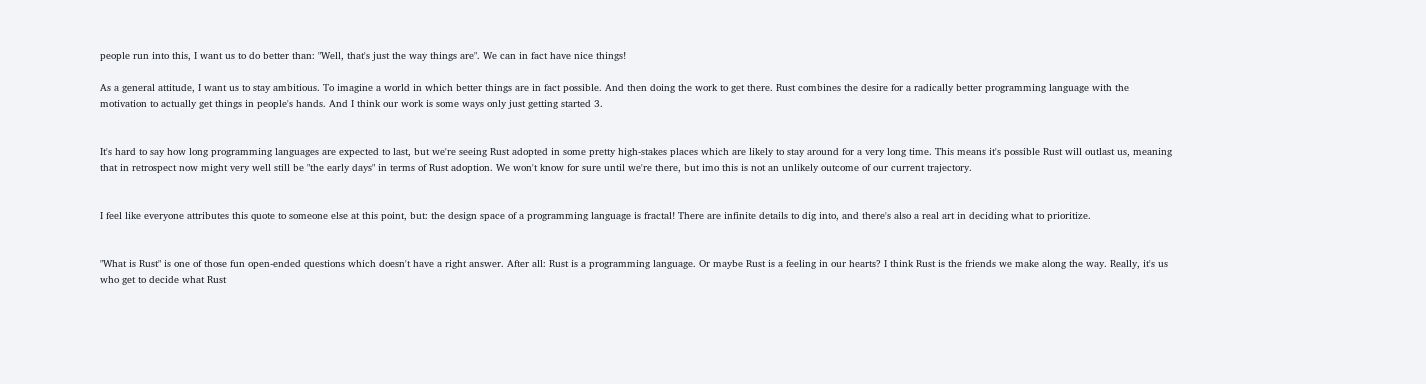people run into this, I want us to do better than: "Well, that's just the way things are". We can in fact have nice things!

As a general attitude, I want us to stay ambitious. To imagine a world in which better things are in fact possible. And then doing the work to get there. Rust combines the desire for a radically better programming language with the motivation to actually get things in people's hands. And I think our work is some ways only just getting started 3.


It's hard to say how long programming languages are expected to last, but we're seeing Rust adopted in some pretty high-stakes places which are likely to stay around for a very long time. This means it's possible Rust will outlast us, meaning that in retrospect now might very well still be "the early days" in terms of Rust adoption. We won't know for sure until we're there, but imo this is not an unlikely outcome of our current trajectory.


I feel like everyone attributes this quote to someone else at this point, but: the design space of a programming language is fractal! There are infinite details to dig into, and there's also a real art in deciding what to prioritize.


"What is Rust" is one of those fun open-ended questions which doesn't have a right answer. After all: Rust is a programming language. Or maybe Rust is a feeling in our hearts? I think Rust is the friends we make along the way. Really, it's us who get to decide what Rust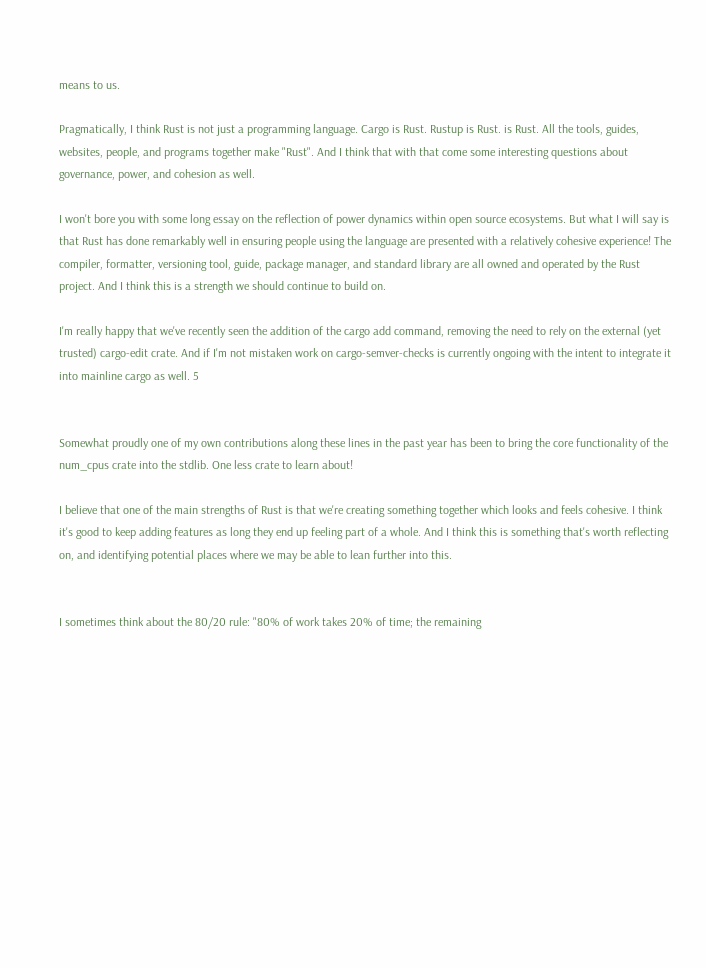means to us.

Pragmatically, I think Rust is not just a programming language. Cargo is Rust. Rustup is Rust. is Rust. All the tools, guides, websites, people, and programs together make "Rust". And I think that with that come some interesting questions about governance, power, and cohesion as well.

I won't bore you with some long essay on the reflection of power dynamics within open source ecosystems. But what I will say is that Rust has done remarkably well in ensuring people using the language are presented with a relatively cohesive experience! The compiler, formatter, versioning tool, guide, package manager, and standard library are all owned and operated by the Rust project. And I think this is a strength we should continue to build on.

I'm really happy that we've recently seen the addition of the cargo add command, removing the need to rely on the external (yet trusted) cargo-edit crate. And if I'm not mistaken work on cargo-semver-checks is currently ongoing with the intent to integrate it into mainline cargo as well. 5


Somewhat proudly one of my own contributions along these lines in the past year has been to bring the core functionality of the num_cpus crate into the stdlib. One less crate to learn about!

I believe that one of the main strengths of Rust is that we're creating something together which looks and feels cohesive. I think it's good to keep adding features as long they end up feeling part of a whole. And I think this is something that's worth reflecting on, and identifying potential places where we may be able to lean further into this.


I sometimes think about the 80/20 rule: "80% of work takes 20% of time; the remaining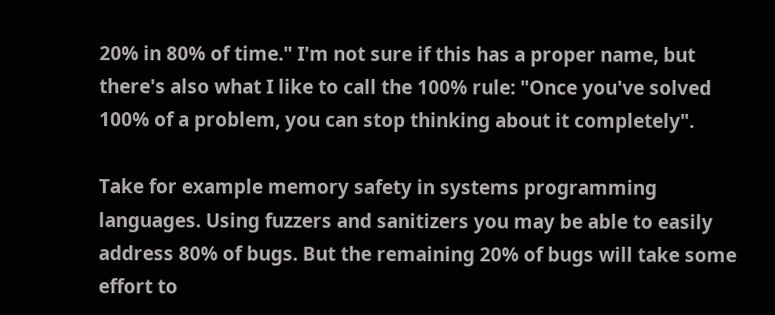20% in 80% of time." I'm not sure if this has a proper name, but there's also what I like to call the 100% rule: "Once you've solved 100% of a problem, you can stop thinking about it completely".

Take for example memory safety in systems programming languages. Using fuzzers and sanitizers you may be able to easily address 80% of bugs. But the remaining 20% of bugs will take some effort to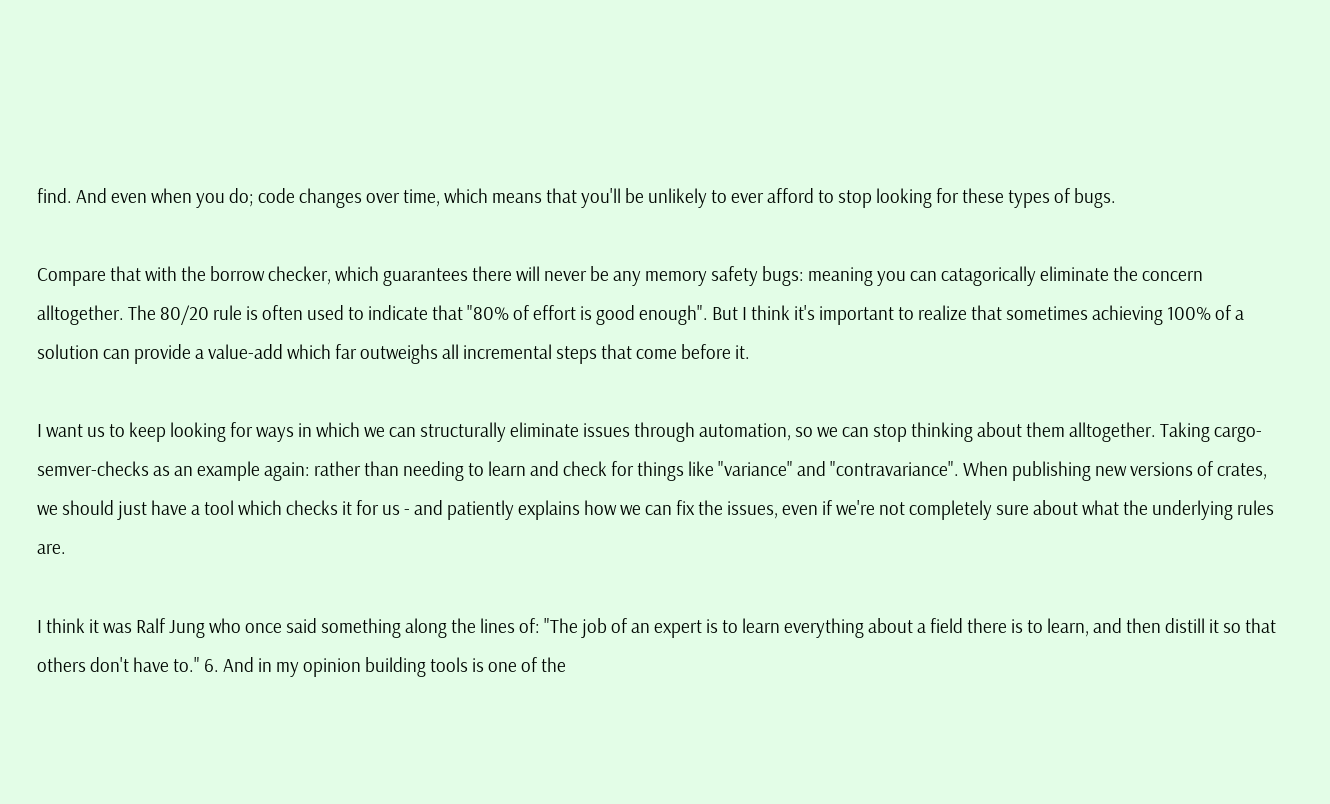find. And even when you do; code changes over time, which means that you'll be unlikely to ever afford to stop looking for these types of bugs.

Compare that with the borrow checker, which guarantees there will never be any memory safety bugs: meaning you can catagorically eliminate the concern alltogether. The 80/20 rule is often used to indicate that "80% of effort is good enough". But I think it's important to realize that sometimes achieving 100% of a solution can provide a value-add which far outweighs all incremental steps that come before it.

I want us to keep looking for ways in which we can structurally eliminate issues through automation, so we can stop thinking about them alltogether. Taking cargo-semver-checks as an example again: rather than needing to learn and check for things like "variance" and "contravariance". When publishing new versions of crates, we should just have a tool which checks it for us - and patiently explains how we can fix the issues, even if we're not completely sure about what the underlying rules are.

I think it was Ralf Jung who once said something along the lines of: "The job of an expert is to learn everything about a field there is to learn, and then distill it so that others don't have to." 6. And in my opinion building tools is one of the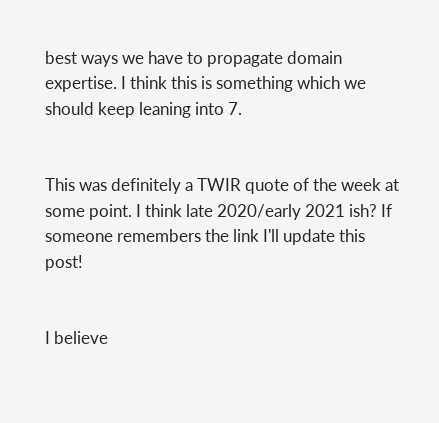best ways we have to propagate domain expertise. I think this is something which we should keep leaning into 7.


This was definitely a TWIR quote of the week at some point. I think late 2020/early 2021 ish? If someone remembers the link I'll update this post!


I believe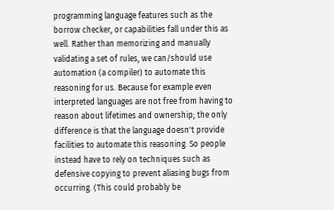programming language features such as the borrow checker, or capabilities fall under this as well. Rather than memorizing and manually validating a set of rules, we can/should use automation (a compiler) to automate this reasoning for us. Because for example even interpreted languages are not free from having to reason about lifetimes and ownership; the only difference is that the language doesn't provide facilities to automate this reasoning. So people instead have to rely on techniques such as defensive copying to prevent aliasing bugs from occurring. (This could probably be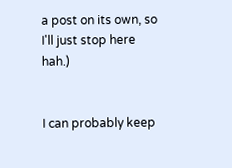a post on its own, so I'll just stop here hah.)


I can probably keep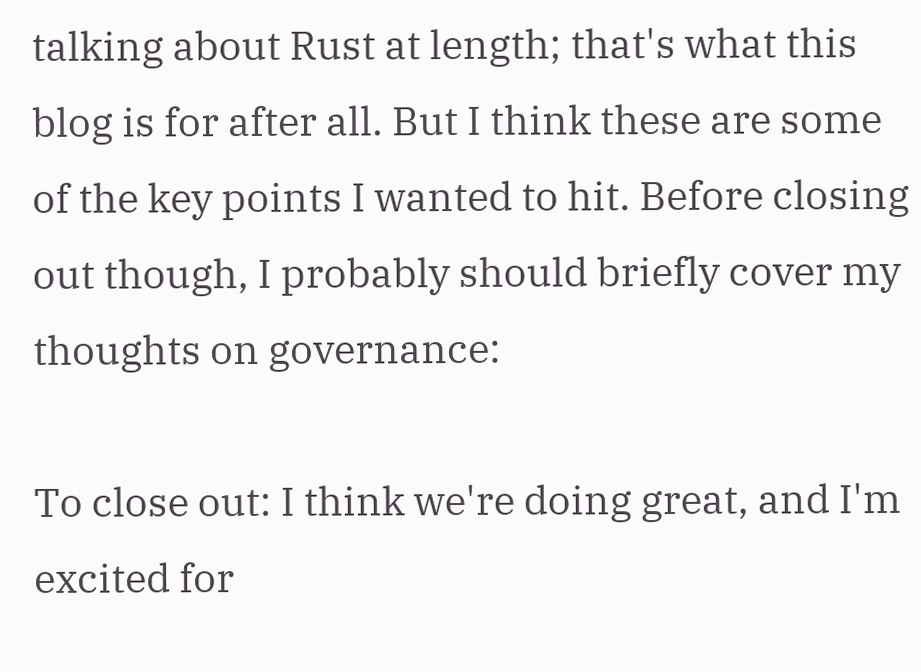talking about Rust at length; that's what this blog is for after all. But I think these are some of the key points I wanted to hit. Before closing out though, I probably should briefly cover my thoughts on governance:

To close out: I think we're doing great, and I'm excited for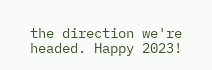the direction we're headed. Happy 2023!